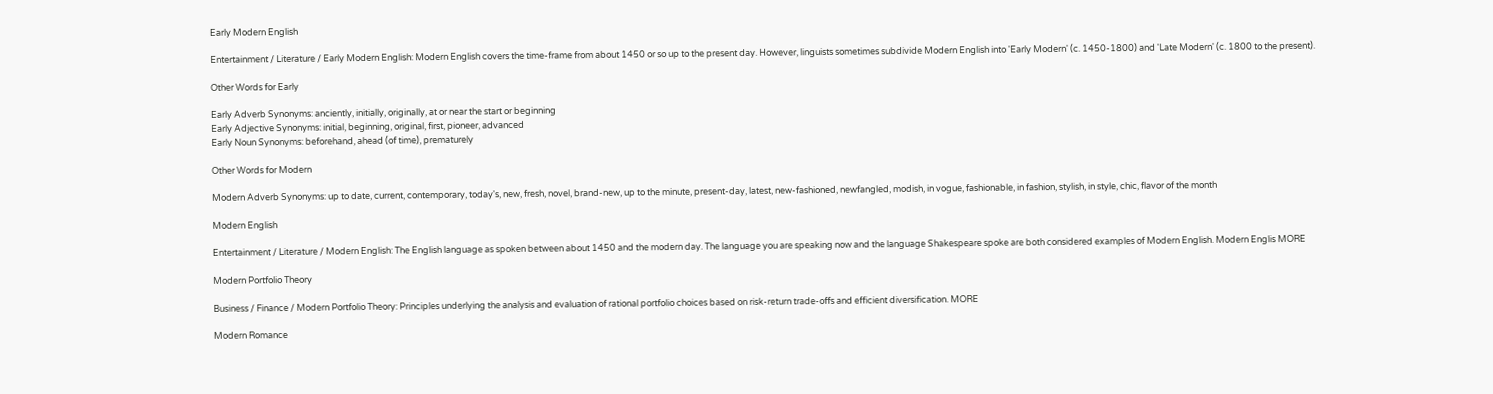Early Modern English

Entertainment / Literature / Early Modern English: Modern English covers the time-frame from about 1450 or so up to the present day. However, linguists sometimes subdivide Modern English into 'Early Modern' (c. 1450-1800) and 'Late Modern' (c. 1800 to the present).

Other Words for Early

Early Adverb Synonyms: anciently, initially, originally, at or near the start or beginning
Early Adjective Synonyms: initial, beginning, original, first, pioneer, advanced
Early Noun Synonyms: beforehand, ahead (of time), prematurely

Other Words for Modern

Modern Adverb Synonyms: up to date, current, contemporary, today's, new, fresh, novel, brand-new, up to the minute, present-day, latest, new-fashioned, newfangled, modish, in vogue, fashionable, in fashion, stylish, in style, chic, flavor of the month

Modern English

Entertainment / Literature / Modern English: The English language as spoken between about 1450 and the modern day. The language you are speaking now and the language Shakespeare spoke are both considered examples of Modern English. Modern Englis MORE

Modern Portfolio Theory

Business / Finance / Modern Portfolio Theory: Principles underlying the analysis and evaluation of rational portfolio choices based on risk-return trade-offs and efficient diversification. MORE

Modern Romance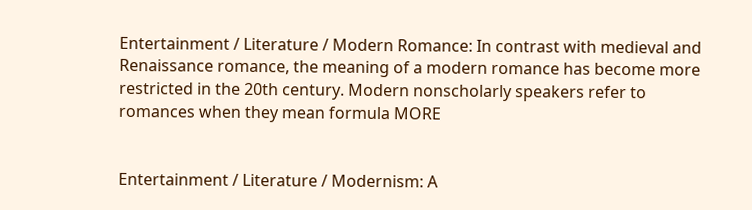Entertainment / Literature / Modern Romance: In contrast with medieval and Renaissance romance, the meaning of a modern romance has become more restricted in the 20th century. Modern nonscholarly speakers refer to romances when they mean formula MORE


Entertainment / Literature / Modernism: A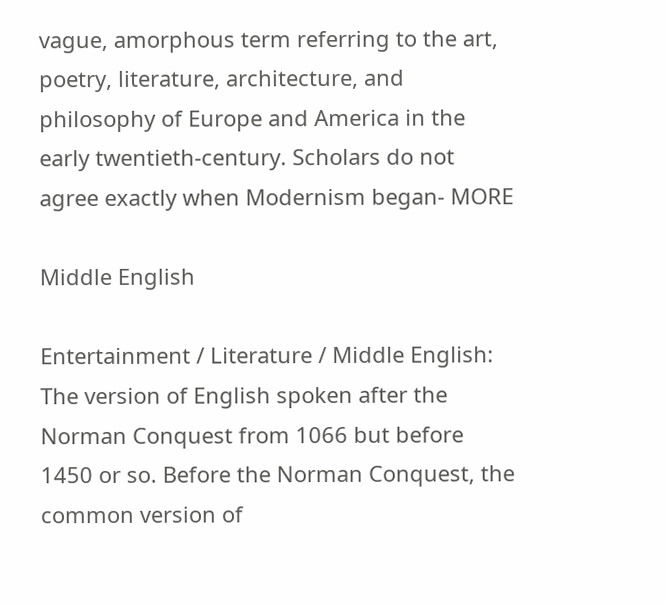vague, amorphous term referring to the art, poetry, literature, architecture, and philosophy of Europe and America in the early twentieth-century. Scholars do not agree exactly when Modernism began- MORE

Middle English

Entertainment / Literature / Middle English: The version of English spoken after the Norman Conquest from 1066 but before 1450 or so. Before the Norman Conquest, the common version of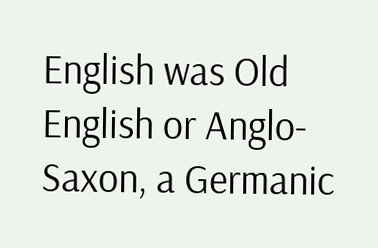English was Old English or Anglo-Saxon, a Germanic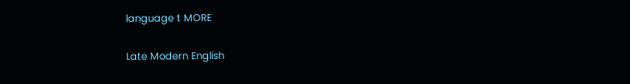language t MORE

Late Modern English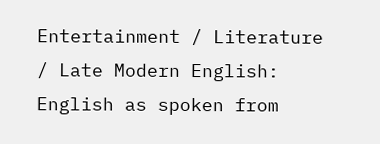Entertainment / Literature / Late Modern English: English as spoken from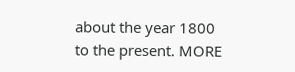about the year 1800 to the present. MORE